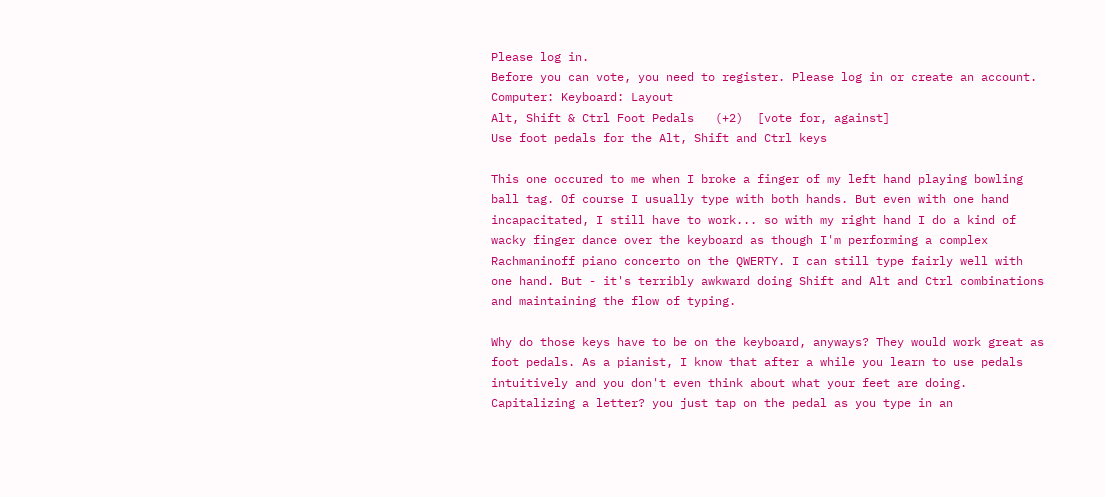Please log in.
Before you can vote, you need to register. Please log in or create an account.
Computer: Keyboard: Layout
Alt, Shift & Ctrl Foot Pedals   (+2)  [vote for, against]
Use foot pedals for the Alt, Shift and Ctrl keys

This one occured to me when I broke a finger of my left hand playing bowling ball tag. Of course I usually type with both hands. But even with one hand incapacitated, I still have to work... so with my right hand I do a kind of wacky finger dance over the keyboard as though I'm performing a complex Rachmaninoff piano concerto on the QWERTY. I can still type fairly well with one hand. But - it's terribly awkward doing Shift and Alt and Ctrl combinations and maintaining the flow of typing.

Why do those keys have to be on the keyboard, anyways? They would work great as foot pedals. As a pianist, I know that after a while you learn to use pedals intuitively and you don't even think about what your feet are doing. Capitalizing a letter? you just tap on the pedal as you type in an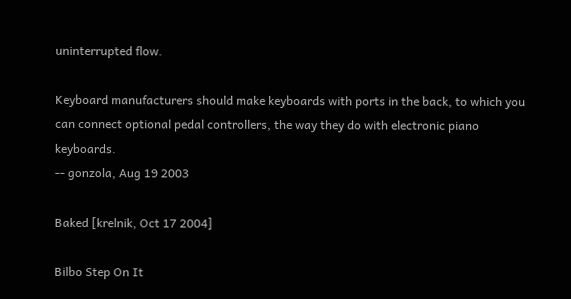uninterrupted flow.

Keyboard manufacturers should make keyboards with ports in the back, to which you can connect optional pedal controllers, the way they do with electronic piano keyboards.
-- gonzola, Aug 19 2003

Baked [krelnik, Oct 17 2004]

Bilbo Step On It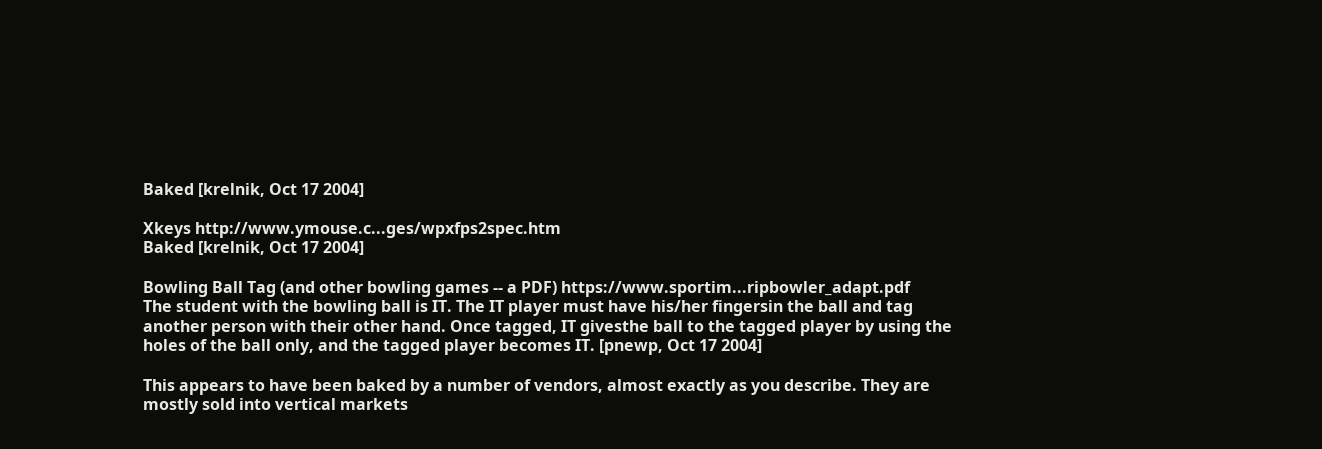Baked [krelnik, Oct 17 2004]

Xkeys http://www.ymouse.c...ges/wpxfps2spec.htm
Baked [krelnik, Oct 17 2004]

Bowling Ball Tag (and other bowling games -- a PDF) https://www.sportim...ripbowler_adapt.pdf
The student with the bowling ball is IT. The IT player must have his/her fingersin the ball and tag another person with their other hand. Once tagged, IT givesthe ball to the tagged player by using the holes of the ball only, and the tagged player becomes IT. [pnewp, Oct 17 2004]

This appears to have been baked by a number of vendors, almost exactly as you describe. They are mostly sold into vertical markets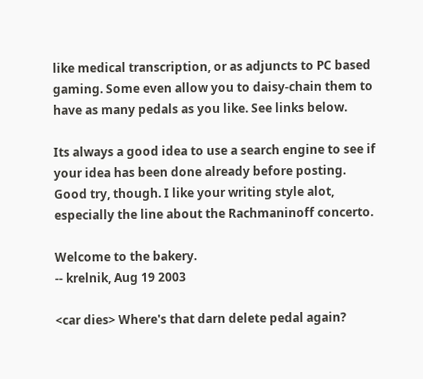like medical transcription, or as adjuncts to PC based gaming. Some even allow you to daisy-chain them to have as many pedals as you like. See links below.

Its always a good idea to use a search engine to see if your idea has been done already before posting. Good try, though. I like your writing style alot, especially the line about the Rachmaninoff concerto.

Welcome to the bakery.
-- krelnik, Aug 19 2003

<car dies> Where's that darn delete pedal again?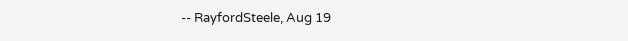-- RayfordSteele, Aug 19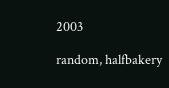2003

random, halfbakery